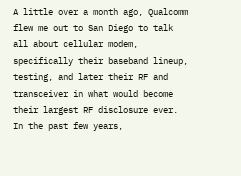A little over a month ago, Qualcomm flew me out to San Diego to talk all about cellular modem, specifically their baseband lineup, testing, and later their RF and transceiver in what would become their largest RF disclosure ever. In the past few years,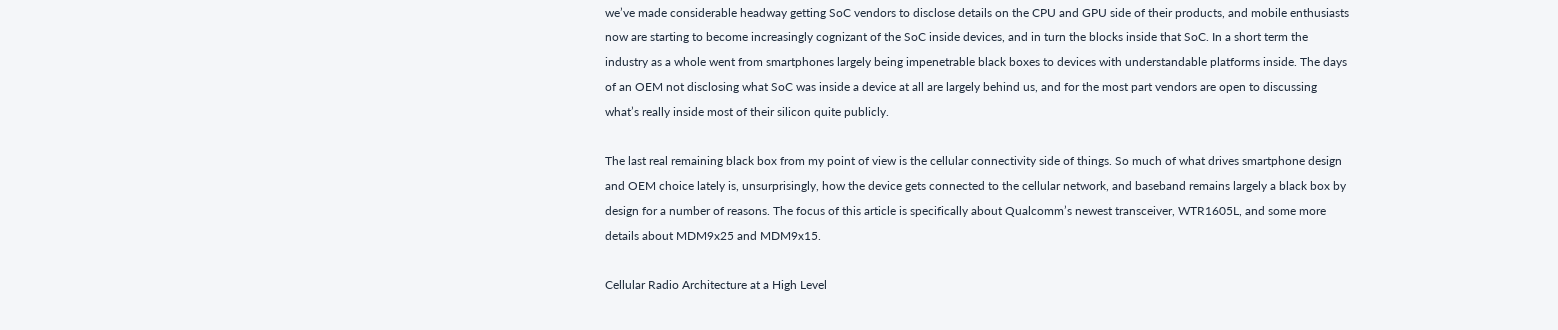we’ve made considerable headway getting SoC vendors to disclose details on the CPU and GPU side of their products, and mobile enthusiasts now are starting to become increasingly cognizant of the SoC inside devices, and in turn the blocks inside that SoC. In a short term the industry as a whole went from smartphones largely being impenetrable black boxes to devices with understandable platforms inside. The days of an OEM not disclosing what SoC was inside a device at all are largely behind us, and for the most part vendors are open to discussing what’s really inside most of their silicon quite publicly.

The last real remaining black box from my point of view is the cellular connectivity side of things. So much of what drives smartphone design and OEM choice lately is, unsurprisingly, how the device gets connected to the cellular network, and baseband remains largely a black box by design for a number of reasons. The focus of this article is specifically about Qualcomm’s newest transceiver, WTR1605L, and some more details about MDM9x25 and MDM9x15.

Cellular Radio Architecture at a High Level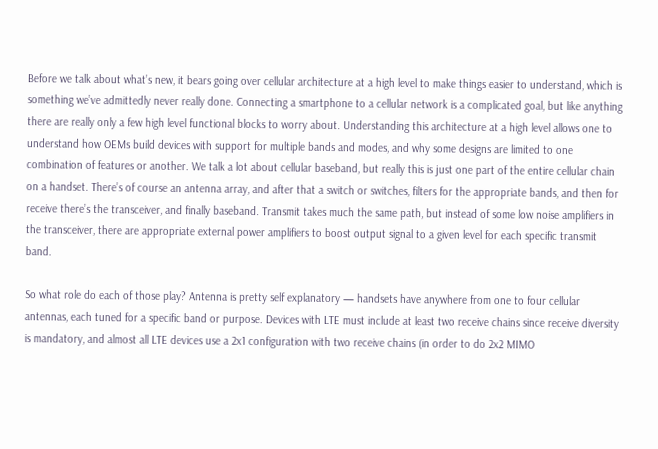Before we talk about what’s new, it bears going over cellular architecture at a high level to make things easier to understand, which is something we’ve admittedly never really done. Connecting a smartphone to a cellular network is a complicated goal, but like anything there are really only a few high level functional blocks to worry about. Understanding this architecture at a high level allows one to understand how OEMs build devices with support for multiple bands and modes, and why some designs are limited to one combination of features or another. We talk a lot about cellular baseband, but really this is just one part of the entire cellular chain on a handset. There’s of course an antenna array, and after that a switch or switches, filters for the appropriate bands, and then for receive there’s the transceiver, and finally baseband. Transmit takes much the same path, but instead of some low noise amplifiers in the transceiver, there are appropriate external power amplifiers to boost output signal to a given level for each specific transmit band.

So what role do each of those play? Antenna is pretty self explanatory — handsets have anywhere from one to four cellular antennas, each tuned for a specific band or purpose. Devices with LTE must include at least two receive chains since receive diversity is mandatory, and almost all LTE devices use a 2x1 configuration with two receive chains (in order to do 2x2 MIMO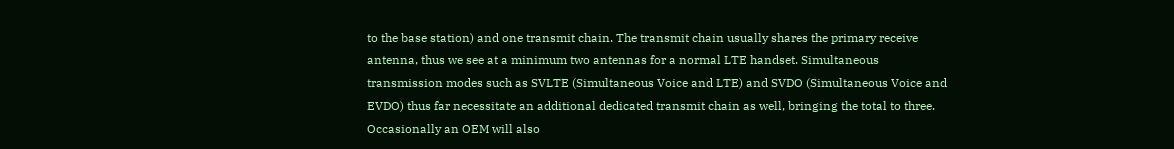to the base station) and one transmit chain. The transmit chain usually shares the primary receive antenna, thus we see at a minimum two antennas for a normal LTE handset. Simultaneous transmission modes such as SVLTE (Simultaneous Voice and LTE) and SVDO (Simultaneous Voice and EVDO) thus far necessitate an additional dedicated transmit chain as well, bringing the total to three. Occasionally an OEM will also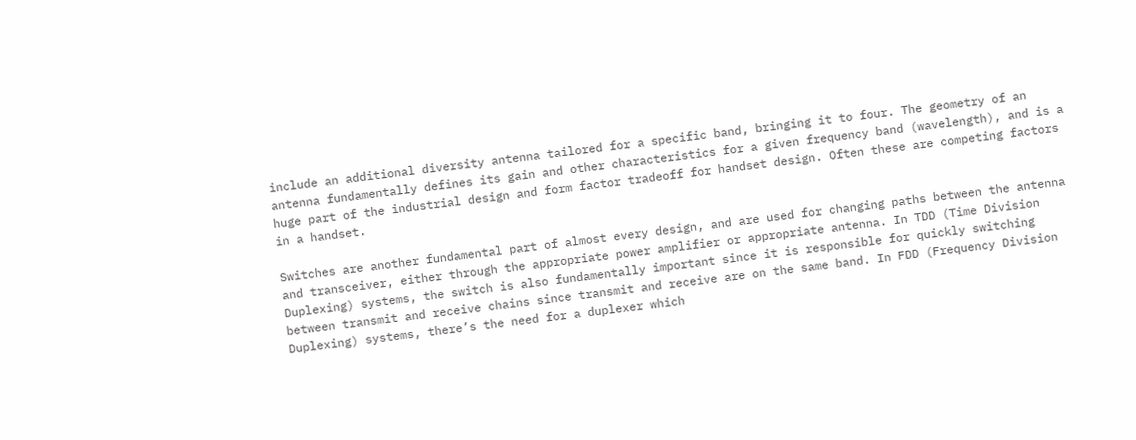include an additional diversity antenna tailored for a specific band, bringing it to four. The geometry of an antenna fundamentally defines its gain and other characteristics for a given frequency band (wavelength), and is a huge part of the industrial design and form factor tradeoff for handset design. Often these are competing factors in a handset.

Switches are another fundamental part of almost every design, and are used for changing paths between the antenna and transceiver, either through the appropriate power amplifier or appropriate antenna. In TDD (Time Division Duplexing) systems, the switch is also fundamentally important since it is responsible for quickly switching between transmit and receive chains since transmit and receive are on the same band. In FDD (Frequency Division Duplexing) systems, there’s the need for a duplexer which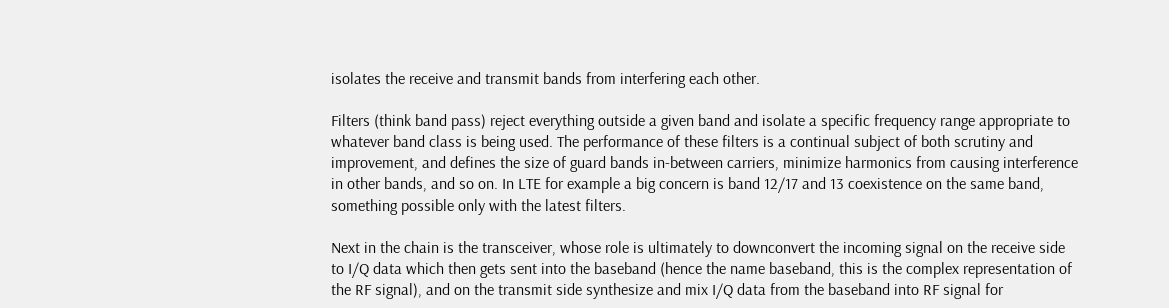isolates the receive and transmit bands from interfering each other.

Filters (think band pass) reject everything outside a given band and isolate a specific frequency range appropriate to whatever band class is being used. The performance of these filters is a continual subject of both scrutiny and improvement, and defines the size of guard bands in-between carriers, minimize harmonics from causing interference in other bands, and so on. In LTE for example a big concern is band 12/17 and 13 coexistence on the same band, something possible only with the latest filters.

Next in the chain is the transceiver, whose role is ultimately to downconvert the incoming signal on the receive side to I/Q data which then gets sent into the baseband (hence the name baseband, this is the complex representation of the RF signal), and on the transmit side synthesize and mix I/Q data from the baseband into RF signal for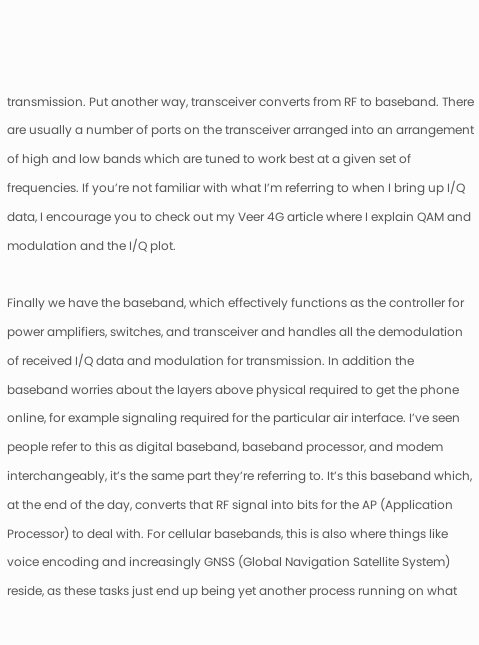transmission. Put another way, transceiver converts from RF to baseband. There are usually a number of ports on the transceiver arranged into an arrangement of high and low bands which are tuned to work best at a given set of frequencies. If you’re not familiar with what I’m referring to when I bring up I/Q data, I encourage you to check out my Veer 4G article where I explain QAM and modulation and the I/Q plot.

Finally we have the baseband, which effectively functions as the controller for power amplifiers, switches, and transceiver and handles all the demodulation of received I/Q data and modulation for transmission. In addition the baseband worries about the layers above physical required to get the phone online, for example signaling required for the particular air interface. I’ve seen people refer to this as digital baseband, baseband processor, and modem interchangeably, it’s the same part they’re referring to. It’s this baseband which, at the end of the day, converts that RF signal into bits for the AP (Application Processor) to deal with. For cellular basebands, this is also where things like voice encoding and increasingly GNSS (Global Navigation Satellite System) reside, as these tasks just end up being yet another process running on what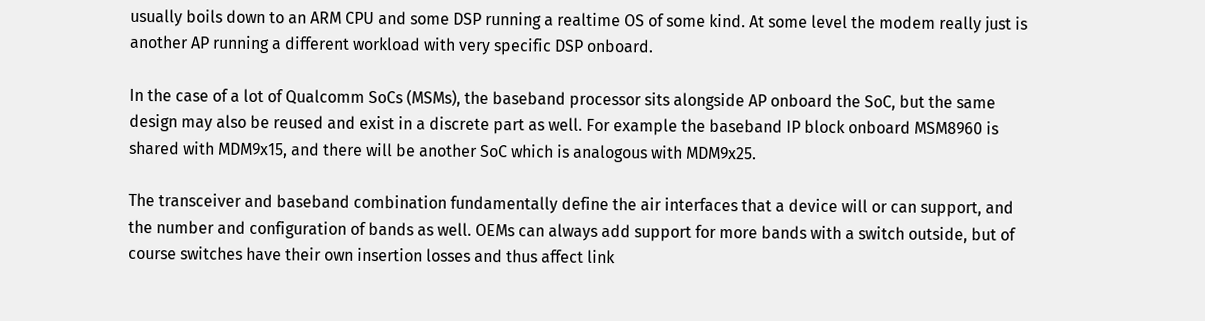usually boils down to an ARM CPU and some DSP running a realtime OS of some kind. At some level the modem really just is another AP running a different workload with very specific DSP onboard.

In the case of a lot of Qualcomm SoCs (MSMs), the baseband processor sits alongside AP onboard the SoC, but the same design may also be reused and exist in a discrete part as well. For example the baseband IP block onboard MSM8960 is shared with MDM9x15, and there will be another SoC which is analogous with MDM9x25.

The transceiver and baseband combination fundamentally define the air interfaces that a device will or can support, and the number and configuration of bands as well. OEMs can always add support for more bands with a switch outside, but of course switches have their own insertion losses and thus affect link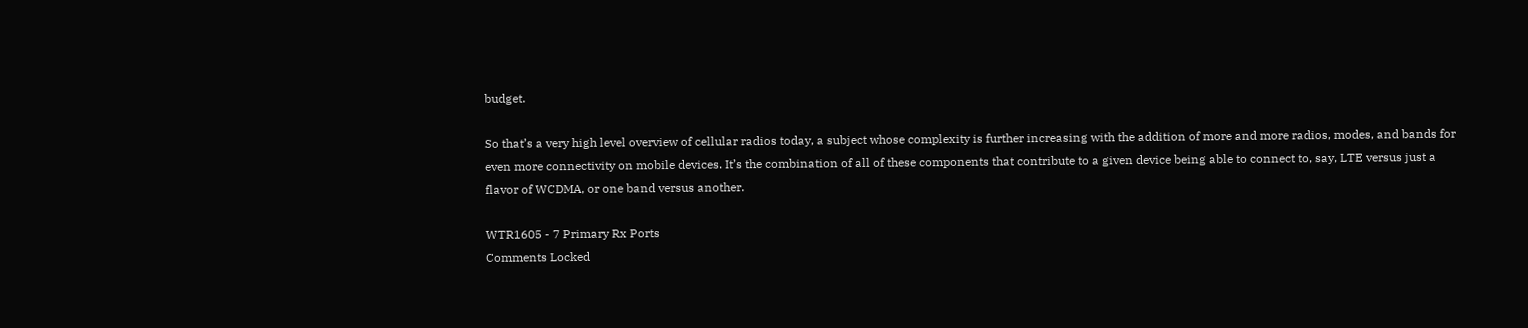budget.

So that’s a very high level overview of cellular radios today, a subject whose complexity is further increasing with the addition of more and more radios, modes, and bands for even more connectivity on mobile devices. It’s the combination of all of these components that contribute to a given device being able to connect to, say, LTE versus just a flavor of WCDMA, or one band versus another.

WTR1605 - 7 Primary Rx Ports
Comments Locked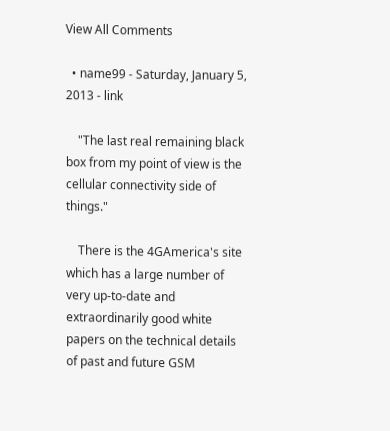View All Comments

  • name99 - Saturday, January 5, 2013 - link

    "The last real remaining black box from my point of view is the cellular connectivity side of things."

    There is the 4GAmerica's site which has a large number of very up-to-date and extraordinarily good white papers on the technical details of past and future GSM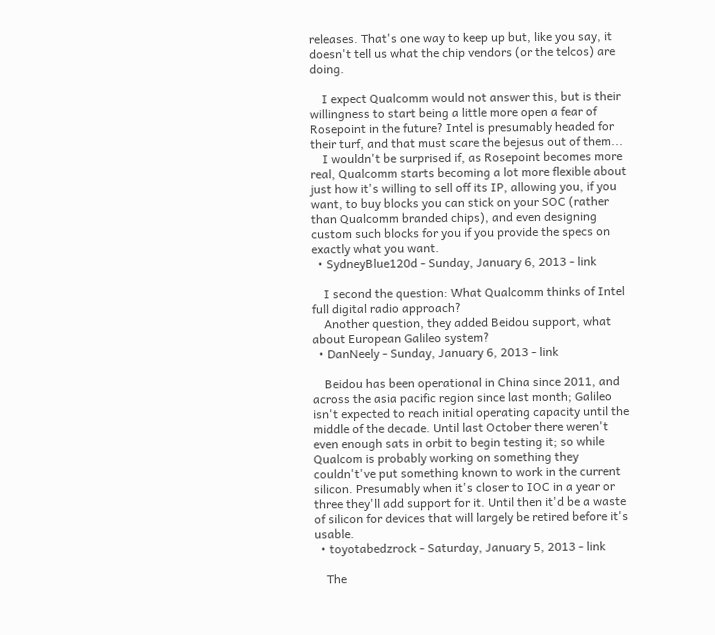releases. That's one way to keep up but, like you say, it doesn't tell us what the chip vendors (or the telcos) are doing.

    I expect Qualcomm would not answer this, but is their willingness to start being a little more open a fear of Rosepoint in the future? Intel is presumably headed for their turf, and that must scare the bejesus out of them...
    I wouldn't be surprised if, as Rosepoint becomes more real, Qualcomm starts becoming a lot more flexible about just how it's willing to sell off its IP, allowing you, if you want, to buy blocks you can stick on your SOC (rather than Qualcomm branded chips), and even designing custom such blocks for you if you provide the specs on exactly what you want.
  • SydneyBlue120d - Sunday, January 6, 2013 - link

    I second the question: What Qualcomm thinks of Intel full digital radio approach?
    Another question, they added Beidou support, what about European Galileo system?
  • DanNeely - Sunday, January 6, 2013 - link

    Beidou has been operational in China since 2011, and across the asia pacific region since last month; Galileo isn't expected to reach initial operating capacity until the middle of the decade. Until last October there weren't even enough sats in orbit to begin testing it; so while Qualcom is probably working on something they couldn't've put something known to work in the current silicon. Presumably when it's closer to IOC in a year or three they'll add support for it. Until then it'd be a waste of silicon for devices that will largely be retired before it's usable.
  • toyotabedzrock - Saturday, January 5, 2013 - link

    The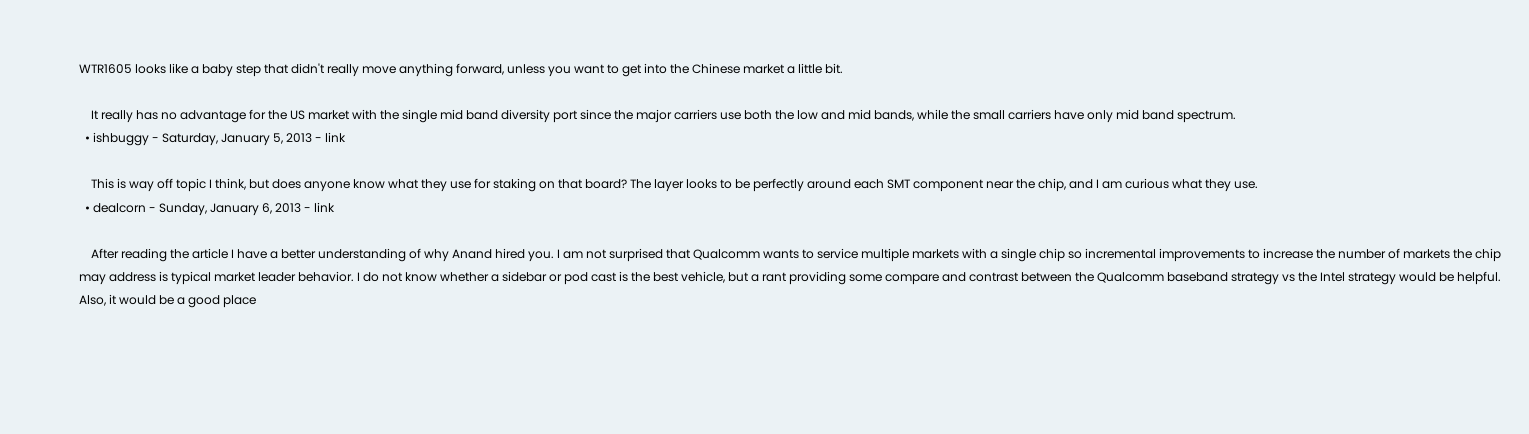WTR1605 looks like a baby step that didn't really move anything forward, unless you want to get into the Chinese market a little bit.

    It really has no advantage for the US market with the single mid band diversity port since the major carriers use both the low and mid bands, while the small carriers have only mid band spectrum.
  • ishbuggy - Saturday, January 5, 2013 - link

    This is way off topic I think, but does anyone know what they use for staking on that board? The layer looks to be perfectly around each SMT component near the chip, and I am curious what they use.
  • dealcorn - Sunday, January 6, 2013 - link

    After reading the article I have a better understanding of why Anand hired you. I am not surprised that Qualcomm wants to service multiple markets with a single chip so incremental improvements to increase the number of markets the chip may address is typical market leader behavior. I do not know whether a sidebar or pod cast is the best vehicle, but a rant providing some compare and contrast between the Qualcomm baseband strategy vs the Intel strategy would be helpful. Also, it would be a good place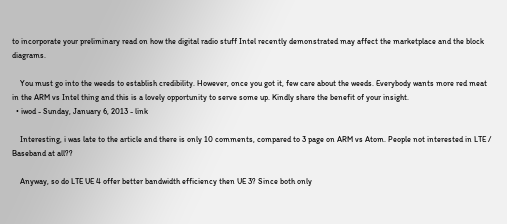to incorporate your preliminary read on how the digital radio stuff Intel recently demonstrated may affect the marketplace and the block diagrams.

    You must go into the weeds to establish credibility. However, once you got it, few care about the weeds. Everybody wants more red meat in the ARM vs Intel thing and this is a lovely opportunity to serve some up. Kindly share the benefit of your insight.
  • iwod - Sunday, January 6, 2013 - link

    Interesting, i was late to the article and there is only 10 comments, compared to 3 page on ARM vs Atom. People not interested in LTE / Baseband at all??

    Anyway, so do LTE UE 4 offer better bandwidth efficiency then UE 3? Since both only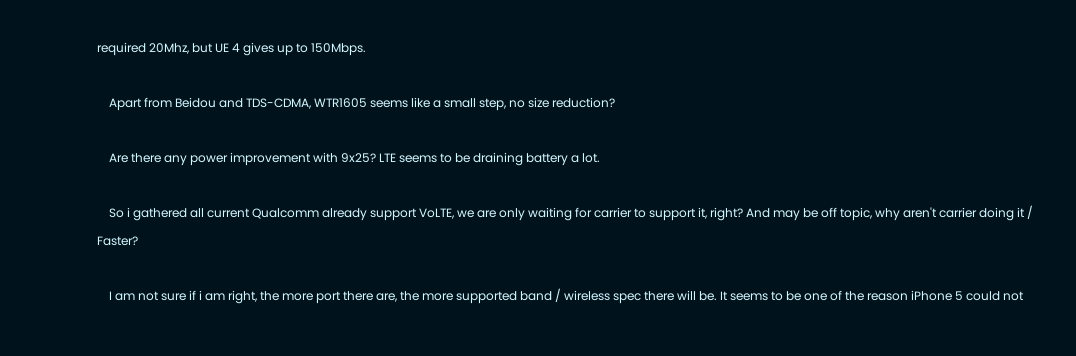required 20Mhz, but UE 4 gives up to 150Mbps.

    Apart from Beidou and TDS-CDMA, WTR1605 seems like a small step, no size reduction?

    Are there any power improvement with 9x25? LTE seems to be draining battery a lot.

    So i gathered all current Qualcomm already support VoLTE, we are only waiting for carrier to support it, right? And may be off topic, why aren't carrier doing it / Faster?

    I am not sure if i am right, the more port there are, the more supported band / wireless spec there will be. It seems to be one of the reason iPhone 5 could not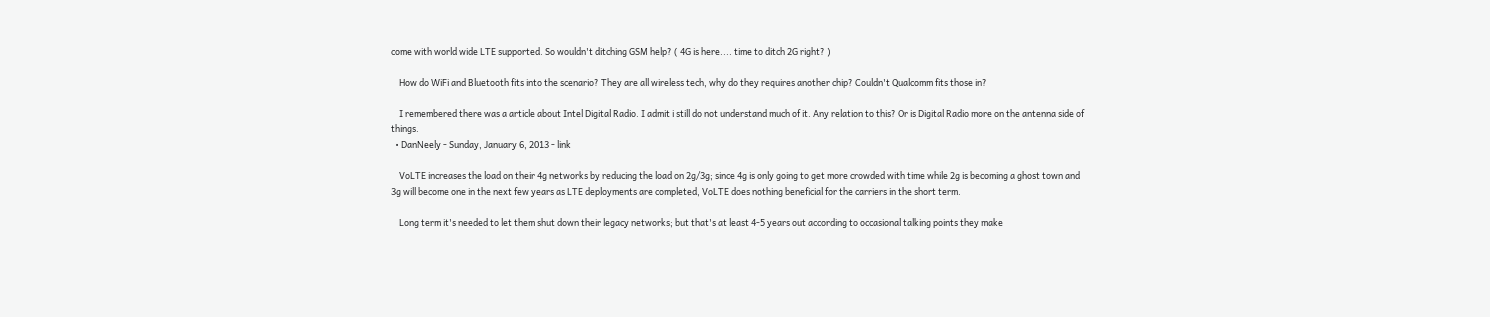come with world wide LTE supported. So wouldn't ditching GSM help? ( 4G is here.... time to ditch 2G right? )

    How do WiFi and Bluetooth fits into the scenario? They are all wireless tech, why do they requires another chip? Couldn't Qualcomm fits those in?

    I remembered there was a article about Intel Digital Radio. I admit i still do not understand much of it. Any relation to this? Or is Digital Radio more on the antenna side of things.
  • DanNeely - Sunday, January 6, 2013 - link

    VoLTE increases the load on their 4g networks by reducing the load on 2g/3g; since 4g is only going to get more crowded with time while 2g is becoming a ghost town and 3g will become one in the next few years as LTE deployments are completed, VoLTE does nothing beneficial for the carriers in the short term.

    Long term it's needed to let them shut down their legacy networks; but that's at least 4-5 years out according to occasional talking points they make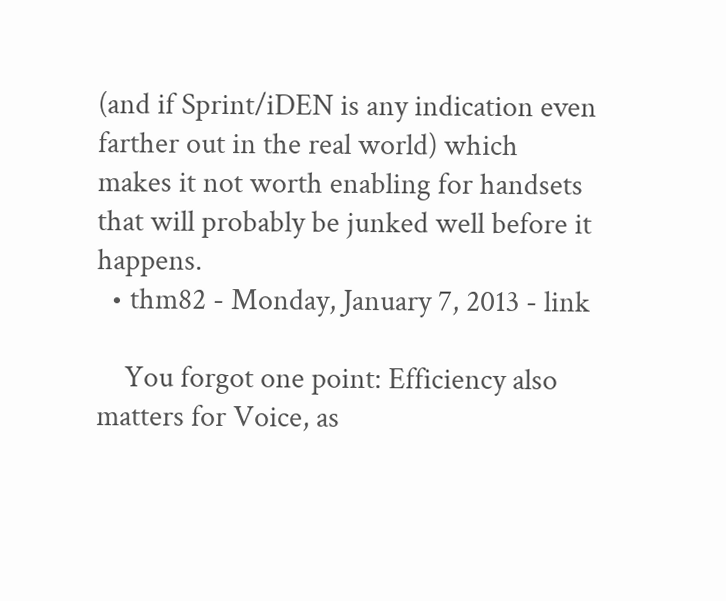(and if Sprint/iDEN is any indication even farther out in the real world) which makes it not worth enabling for handsets that will probably be junked well before it happens.
  • thm82 - Monday, January 7, 2013 - link

    You forgot one point: Efficiency also matters for Voice, as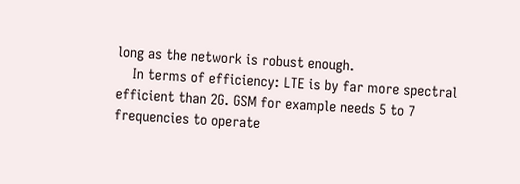long as the network is robust enough.
    In terms of efficiency: LTE is by far more spectral efficient than 2G. GSM for example needs 5 to 7 frequencies to operate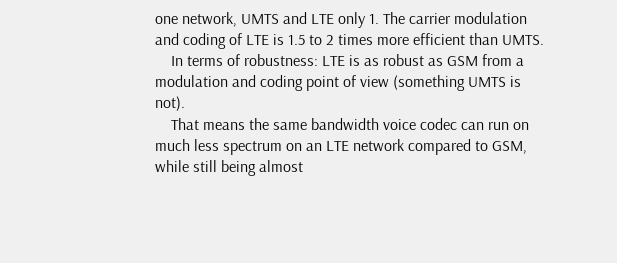one network, UMTS and LTE only 1. The carrier modulation and coding of LTE is 1.5 to 2 times more efficient than UMTS.
    In terms of robustness: LTE is as robust as GSM from a modulation and coding point of view (something UMTS is not).
    That means the same bandwidth voice codec can run on much less spectrum on an LTE network compared to GSM, while still being almost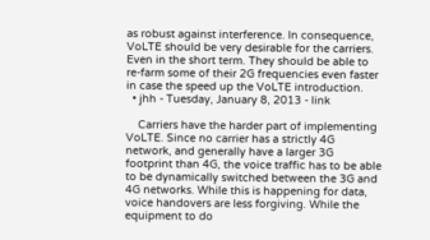as robust against interference. In consequence, VoLTE should be very desirable for the carriers. Even in the short term. They should be able to re-farm some of their 2G frequencies even faster in case the speed up the VoLTE introduction.
  • jhh - Tuesday, January 8, 2013 - link

    Carriers have the harder part of implementing VoLTE. Since no carrier has a strictly 4G network, and generally have a larger 3G footprint than 4G, the voice traffic has to be able to be dynamically switched between the 3G and 4G networks. While this is happening for data, voice handovers are less forgiving. While the equipment to do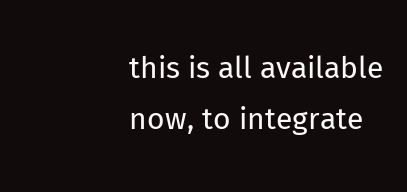this is all available now, to integrate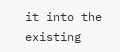it into the existing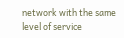network with the same level of service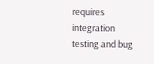requires integration testing and bug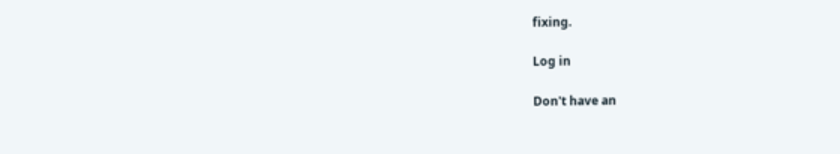fixing.

Log in

Don't have an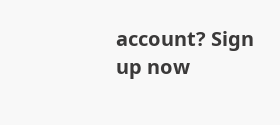account? Sign up now